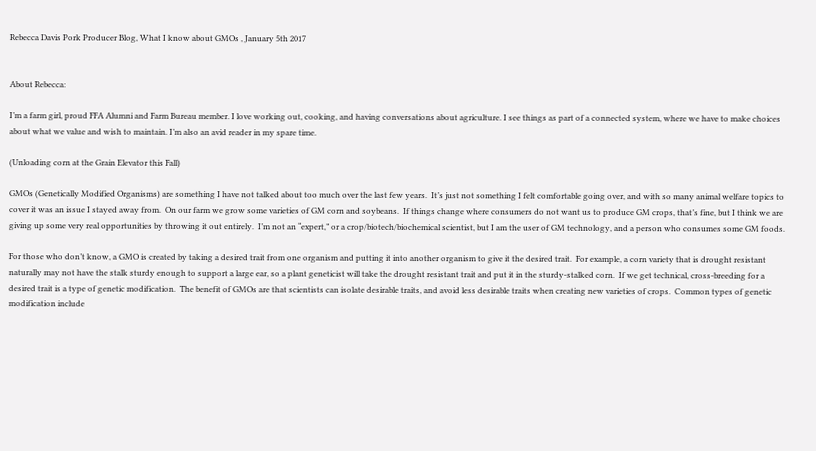Rebecca Davis Pork Producer Blog, What I know about GMOs , January 5th 2017


About Rebecca:

I’m a farm girl, proud FFA Alumni and Farm Bureau member. I love working out, cooking, and having conversations about agriculture. I see things as part of a connected system, where we have to make choices about what we value and wish to maintain. I’m also an avid reader in my spare time.

(Unloading corn at the Grain Elevator this Fall)

GMOs (Genetically Modified Organisms) are something I have not talked about too much over the last few years.  It’s just not something I felt comfortable going over, and with so many animal welfare topics to cover it was an issue I stayed away from.  On our farm we grow some varieties of GM corn and soybeans.  If things change where consumers do not want us to produce GM crops, that’s fine, but I think we are giving up some very real opportunities by throwing it out entirely.  I’m not an “expert,” or a crop/biotech/biochemical scientist, but I am the user of GM technology, and a person who consumes some GM foods.

For those who don’t know, a GMO is created by taking a desired trait from one organism and putting it into another organism to give it the desired trait.  For example, a corn variety that is drought resistant naturally may not have the stalk sturdy enough to support a large ear, so a plant geneticist will take the drought resistant trait and put it in the sturdy-stalked corn.  If we get technical, cross-breeding for a desired trait is a type of genetic modification.  The benefit of GMOs are that scientists can isolate desirable traits, and avoid less desirable traits when creating new varieties of crops.  Common types of genetic modification include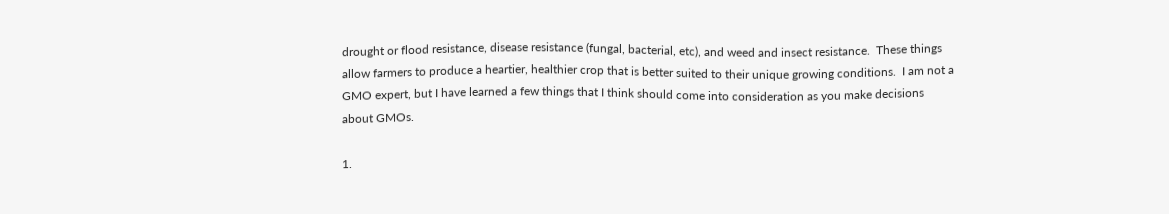drought or flood resistance, disease resistance (fungal, bacterial, etc), and weed and insect resistance.  These things allow farmers to produce a heartier, healthier crop that is better suited to their unique growing conditions.  I am not a GMO expert, but I have learned a few things that I think should come into consideration as you make decisions about GMOs.

1.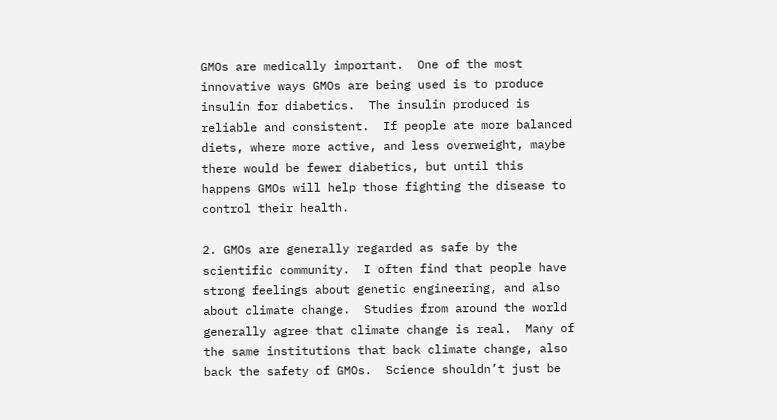GMOs are medically important.  One of the most innovative ways GMOs are being used is to produce insulin for diabetics.  The insulin produced is reliable and consistent.  If people ate more balanced diets, where more active, and less overweight, maybe there would be fewer diabetics, but until this happens GMOs will help those fighting the disease to control their health.

2. GMOs are generally regarded as safe by the scientific community.  I often find that people have strong feelings about genetic engineering, and also about climate change.  Studies from around the world generally agree that climate change is real.  Many of the same institutions that back climate change, also back the safety of GMOs.  Science shouldn’t just be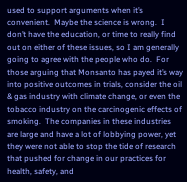used to support arguments when it’s convenient.  Maybe the science is wrong.  I don’t have the education, or time to really find out on either of these issues, so I am generally going to agree with the people who do.  For those arguing that Monsanto has payed it’s way into positive outcomes in trials, consider the oil & gas industry with climate change, or even the tobacco industry on the carcinogenic effects of smoking.  The companies in these industries are large and have a lot of lobbying power, yet they were not able to stop the tide of research that pushed for change in our practices for health, safety, and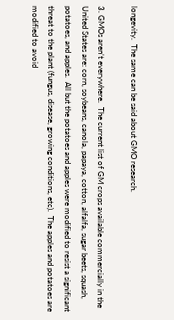longevity.  The same can be said about GMO research.

3. GMOs aren’t everywhere.  The current list of GM crops available commercially in the United States are: corn, soybeans, canola, papaya, cotton, alfalfa, sugar beets, squash, potatoes, and apples.  All but the potatoes and apples were modified to resist a significant threat to the plant (fungus, disease, growing conditions, etc).  The apples and potatoes are modified to avoid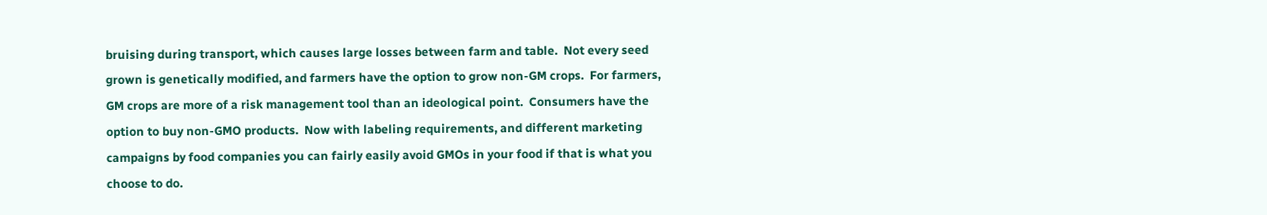bruising during transport, which causes large losses between farm and table.  Not every seed grown is genetically modified, and farmers have the option to grow non-GM crops.  For farmers, GM crops are more of a risk management tool than an ideological point.  Consumers have the option to buy non-GMO products.  Now with labeling requirements, and different marketing campaigns by food companies you can fairly easily avoid GMOs in your food if that is what you choose to do.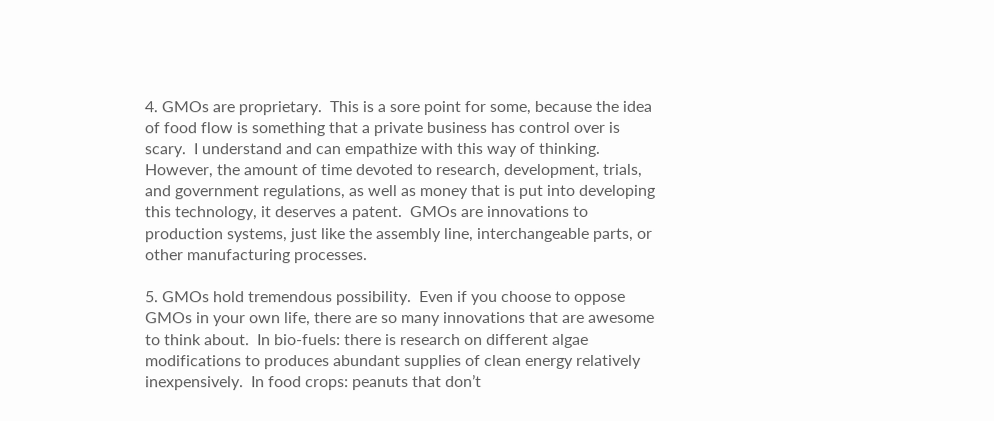4. GMOs are proprietary.  This is a sore point for some, because the idea of food flow is something that a private business has control over is scary.  I understand and can empathize with this way of thinking. However, the amount of time devoted to research, development, trials, and government regulations, as well as money that is put into developing this technology, it deserves a patent.  GMOs are innovations to production systems, just like the assembly line, interchangeable parts, or other manufacturing processes.

5. GMOs hold tremendous possibility.  Even if you choose to oppose GMOs in your own life, there are so many innovations that are awesome to think about.  In bio-fuels: there is research on different algae modifications to produces abundant supplies of clean energy relatively inexpensively.  In food crops: peanuts that don’t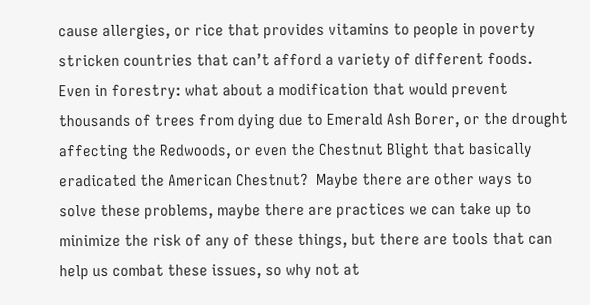cause allergies, or rice that provides vitamins to people in poverty stricken countries that can’t afford a variety of different foods.  Even in forestry: what about a modification that would prevent thousands of trees from dying due to Emerald Ash Borer, or the drought affecting the Redwoods, or even the Chestnut Blight that basically eradicated the American Chestnut?  Maybe there are other ways to solve these problems, maybe there are practices we can take up to minimize the risk of any of these things, but there are tools that can help us combat these issues, so why not at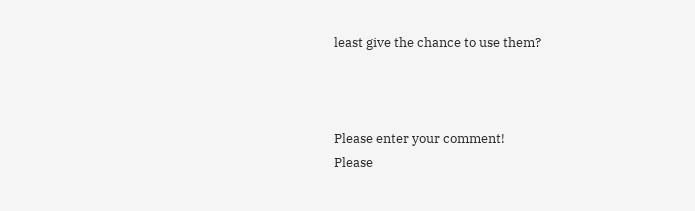least give the chance to use them?



Please enter your comment!
Please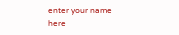enter your name here